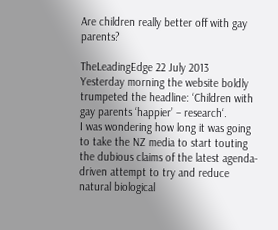Are children really better off with gay parents?

TheLeadingEdge 22 July 2013
Yesterday morning the website boldly trumpeted the headline: ‘Children with gay parents ‘happier’ – research‘.
I was wondering how long it was going to take the NZ media to start touting the dubious claims of the latest agenda-driven attempt to try and reduce natural biological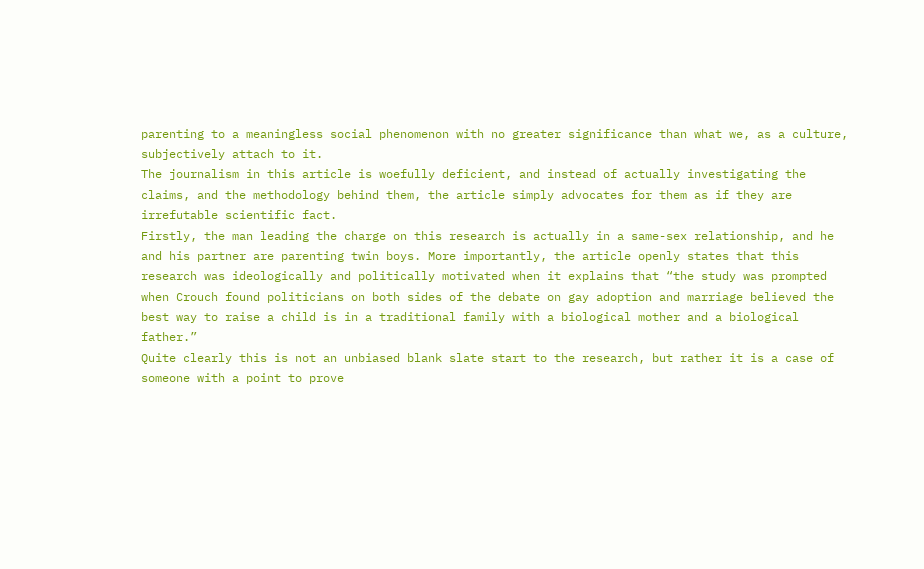parenting to a meaningless social phenomenon with no greater significance than what we, as a culture, subjectively attach to it.
The journalism in this article is woefully deficient, and instead of actually investigating the claims, and the methodology behind them, the article simply advocates for them as if they are irrefutable scientific fact.
Firstly, the man leading the charge on this research is actually in a same-sex relationship, and he and his partner are parenting twin boys. More importantly, the article openly states that this research was ideologically and politically motivated when it explains that “the study was prompted when Crouch found politicians on both sides of the debate on gay adoption and marriage believed the best way to raise a child is in a traditional family with a biological mother and a biological father.”
Quite clearly this is not an unbiased blank slate start to the research, but rather it is a case of someone with a point to prove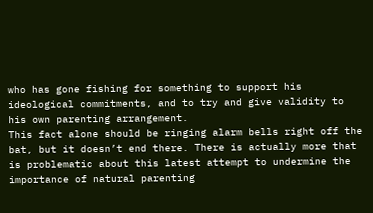who has gone fishing for something to support his ideological commitments, and to try and give validity to his own parenting arrangement.
This fact alone should be ringing alarm bells right off the bat, but it doesn’t end there. There is actually more that is problematic about this latest attempt to undermine the importance of natural parenting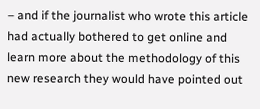– and if the journalist who wrote this article had actually bothered to get online and learn more about the methodology of this new research they would have pointed out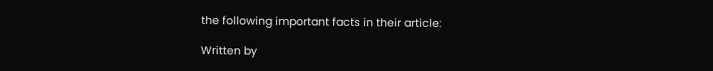the following important facts in their article:

Written by